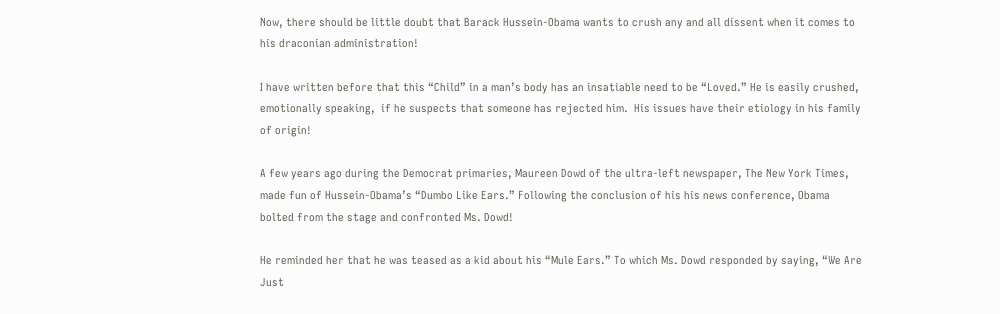Now, there should be little doubt that Barack Hussein-Obama wants to crush any and all dissent when it comes to his draconian administration!

I have written before that this “Child” in a man’s body has an insatiable need to be “Loved.” He is easily crushed, emotionally speaking,  if he suspects that someone has rejected him.  His issues have their etiology in his family of origin!

A few years ago during the Democrat primaries, Maureen Dowd of the ultra-left newspaper, The New York Times, made fun of Hussein-Obama’s “Dumbo Like Ears.” Following the conclusion of his his news conference, Obama bolted from the stage and confronted Ms. Dowd!

He reminded her that he was teased as a kid about his “Mule Ears.” To which Ms. Dowd responded by saying, “We Are Just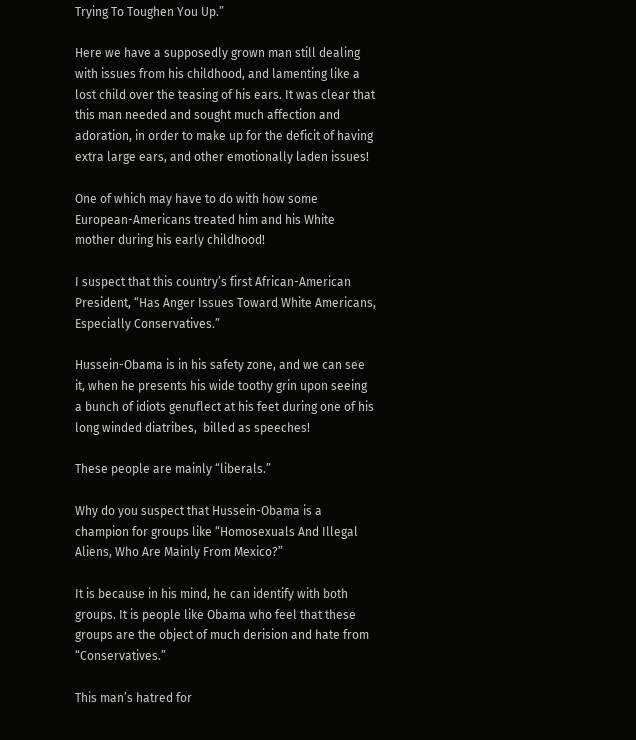Trying To Toughen You Up.”

Here we have a supposedly grown man still dealing with issues from his childhood, and lamenting like a lost child over the teasing of his ears. It was clear that this man needed and sought much affection and adoration, in order to make up for the deficit of having extra large ears, and other emotionally laden issues!

One of which may have to do with how some European-Americans treated him and his White mother during his early childhood!

I suspect that this country’s first African-American President, “Has Anger Issues Toward White Americans, Especially Conservatives.”

Hussein-Obama is in his safety zone, and we can see it, when he presents his wide toothy grin upon seeing a bunch of idiots genuflect at his feet during one of his long winded diatribes,  billed as speeches!

These people are mainly “liberals.”

Why do you suspect that Hussein-Obama is a champion for groups like “Homosexuals And Illegal Aliens, Who Are Mainly From Mexico?”

It is because in his mind, he can identify with both groups. It is people like Obama who feel that these groups are the object of much derision and hate from “Conservatives.”

This man’s hatred for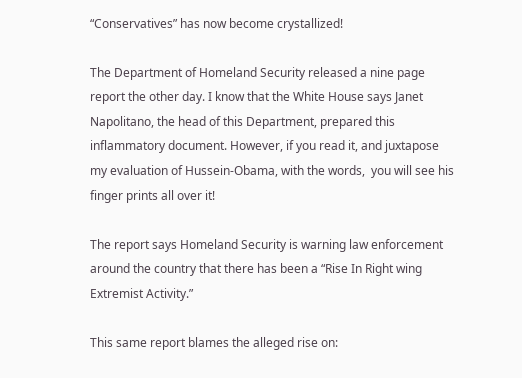“Conservatives” has now become crystallized!

The Department of Homeland Security released a nine page report the other day. I know that the White House says Janet Napolitano, the head of this Department, prepared this inflammatory document. However, if you read it, and juxtapose my evaluation of Hussein-Obama, with the words,  you will see his finger prints all over it!

The report says Homeland Security is warning law enforcement around the country that there has been a “Rise In Right wing Extremist Activity.”

This same report blames the alleged rise on: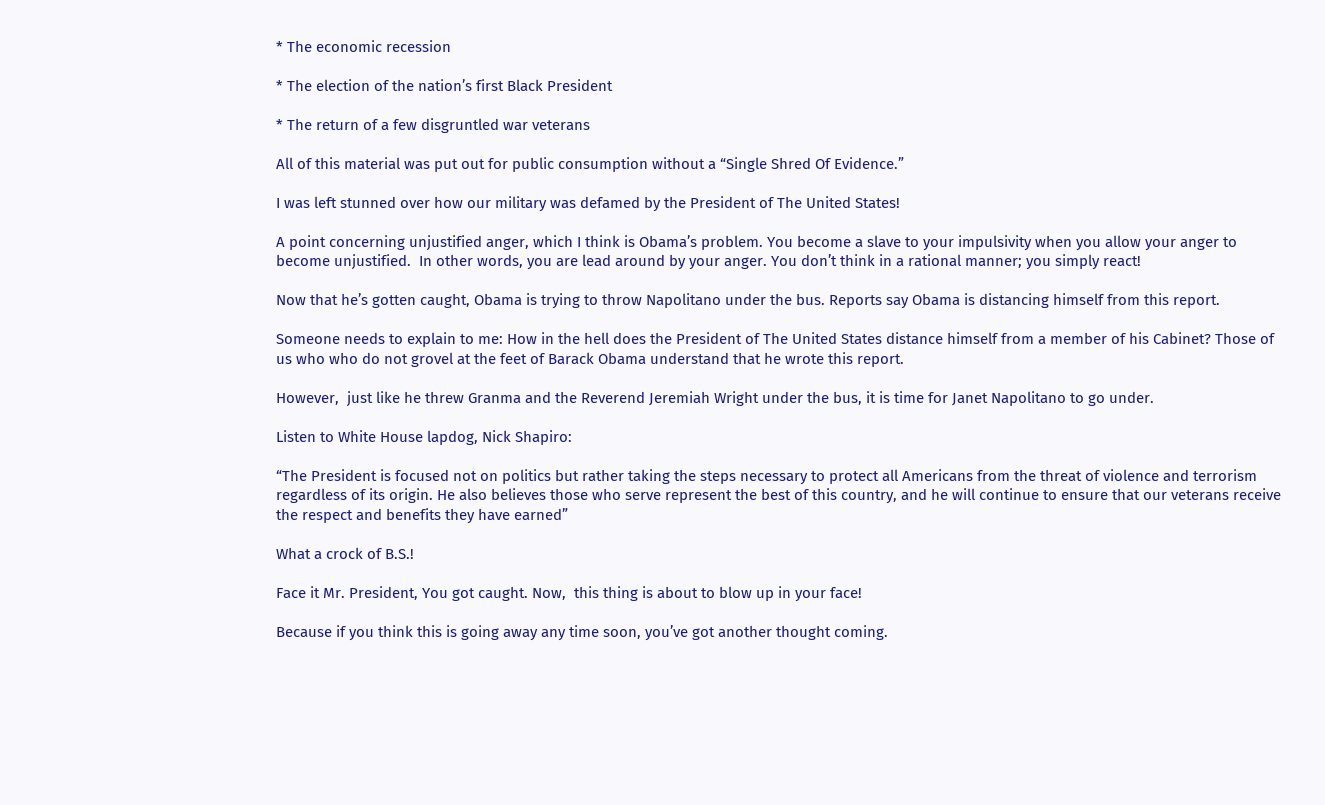* The economic recession

* The election of the nation’s first Black President

* The return of a few disgruntled war veterans

All of this material was put out for public consumption without a “Single Shred Of Evidence.”

I was left stunned over how our military was defamed by the President of The United States!

A point concerning unjustified anger, which I think is Obama’s problem. You become a slave to your impulsivity when you allow your anger to become unjustified.  In other words, you are lead around by your anger. You don’t think in a rational manner; you simply react!

Now that he’s gotten caught, Obama is trying to throw Napolitano under the bus. Reports say Obama is distancing himself from this report.

Someone needs to explain to me: How in the hell does the President of The United States distance himself from a member of his Cabinet? Those of us who who do not grovel at the feet of Barack Obama understand that he wrote this report.

However,  just like he threw Granma and the Reverend Jeremiah Wright under the bus, it is time for Janet Napolitano to go under.

Listen to White House lapdog, Nick Shapiro:

“The President is focused not on politics but rather taking the steps necessary to protect all Americans from the threat of violence and terrorism regardless of its origin. He also believes those who serve represent the best of this country, and he will continue to ensure that our veterans receive the respect and benefits they have earned”

What a crock of B.S.!

Face it Mr. President, You got caught. Now,  this thing is about to blow up in your face!

Because if you think this is going away any time soon, you’ve got another thought coming.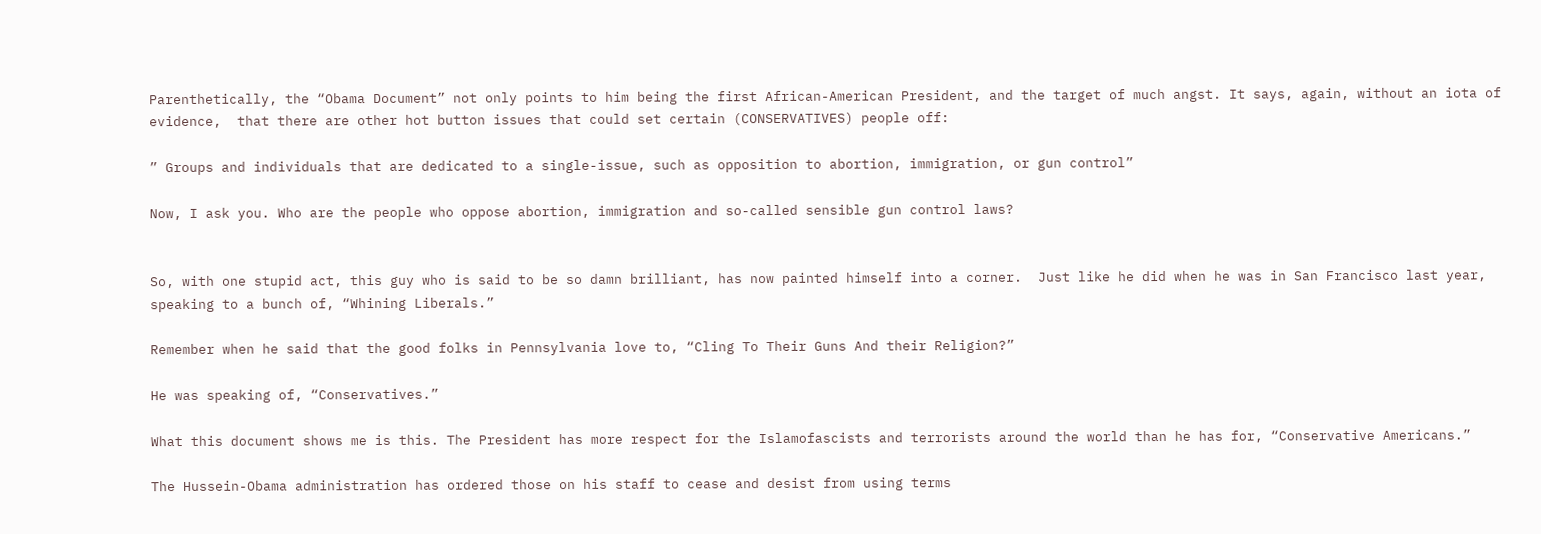Parenthetically, the “Obama Document” not only points to him being the first African-American President, and the target of much angst. It says, again, without an iota of evidence,  that there are other hot button issues that could set certain (CONSERVATIVES) people off:

” Groups and individuals that are dedicated to a single-issue, such as opposition to abortion, immigration, or gun control”

Now, I ask you. Who are the people who oppose abortion, immigration and so-called sensible gun control laws?


So, with one stupid act, this guy who is said to be so damn brilliant, has now painted himself into a corner.  Just like he did when he was in San Francisco last year,  speaking to a bunch of, “Whining Liberals.”

Remember when he said that the good folks in Pennsylvania love to, “Cling To Their Guns And their Religion?”

He was speaking of, “Conservatives.”

What this document shows me is this. The President has more respect for the Islamofascists and terrorists around the world than he has for, “Conservative Americans.”

The Hussein-Obama administration has ordered those on his staff to cease and desist from using terms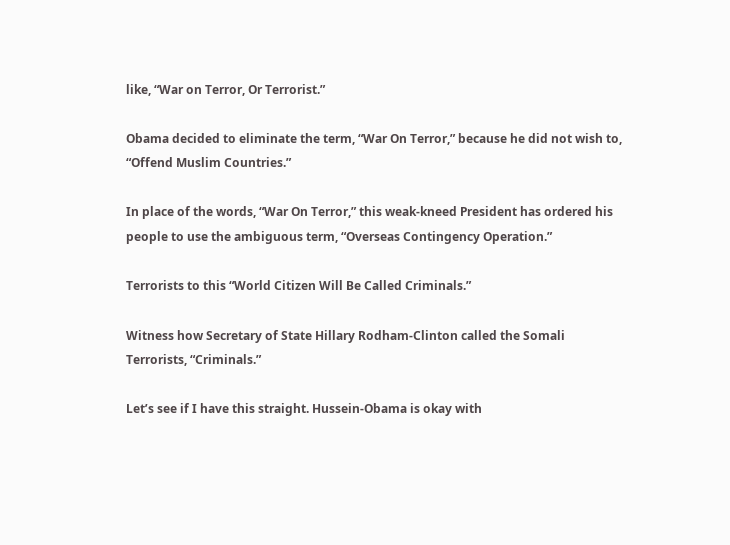like, “War on Terror, Or Terrorist.”

Obama decided to eliminate the term, “War On Terror,” because he did not wish to, “Offend Muslim Countries.”

In place of the words, “War On Terror,” this weak-kneed President has ordered his people to use the ambiguous term, “Overseas Contingency Operation.”

Terrorists to this “World Citizen Will Be Called Criminals.”

Witness how Secretary of State Hillary Rodham-Clinton called the Somali Terrorists, “Criminals.”

Let’s see if I have this straight. Hussein-Obama is okay with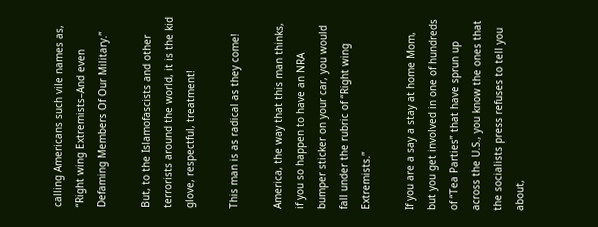calling Americans such vile names as, “Right wing Extremists–And even Defaming Members Of Our Military.”

But, to the Islamofascists and other terrorists around the world, it is the kid glove, respectful, treatment!

This man is as radical as they come!

America, the way that this man thinks, if you so happen to have an NRA bumper sticker on your car, you would fall under the rubric of “Right wing Extremists.”

If you are a say a stay at home Mom, but you get involved in one of hundreds of “Tea Parties” that have sprun up across the U.S., you know the ones that the socialists press refuses to tell you about,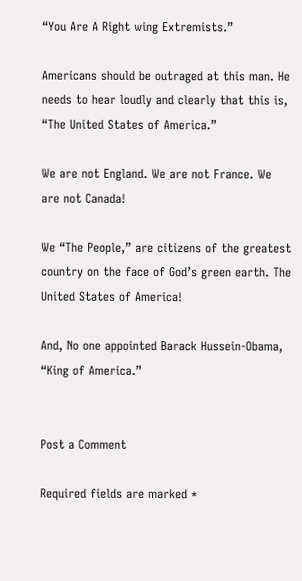“You Are A Right wing Extremists.”

Americans should be outraged at this man. He needs to hear loudly and clearly that this is, “The United States of America.”

We are not England. We are not France. We are not Canada!

We “The People,” are citizens of the greatest country on the face of God’s green earth. The United States of America!

And, No one appointed Barack Hussein-Obama, “King of America.”


Post a Comment

Required fields are marked *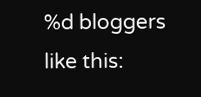%d bloggers like this: